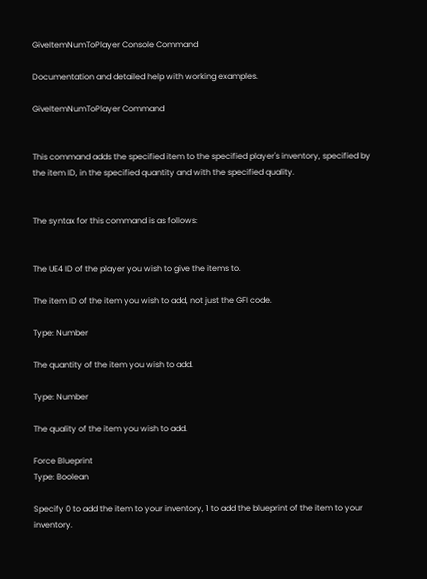GiveItemNumToPlayer Console Command

Documentation and detailed help with working examples.

GiveItemNumToPlayer Command


This command adds the specified item to the specified player's inventory, specified by the item ID, in the specified quantity and with the specified quality.


The syntax for this command is as follows:


The UE4 ID of the player you wish to give the items to.

The item ID of the item you wish to add, not just the GFI code.

Type: Number

The quantity of the item you wish to add.

Type: Number

The quality of the item you wish to add.

Force Blueprint
Type: Boolean

Specify 0 to add the item to your inventory, 1 to add the blueprint of the item to your inventory.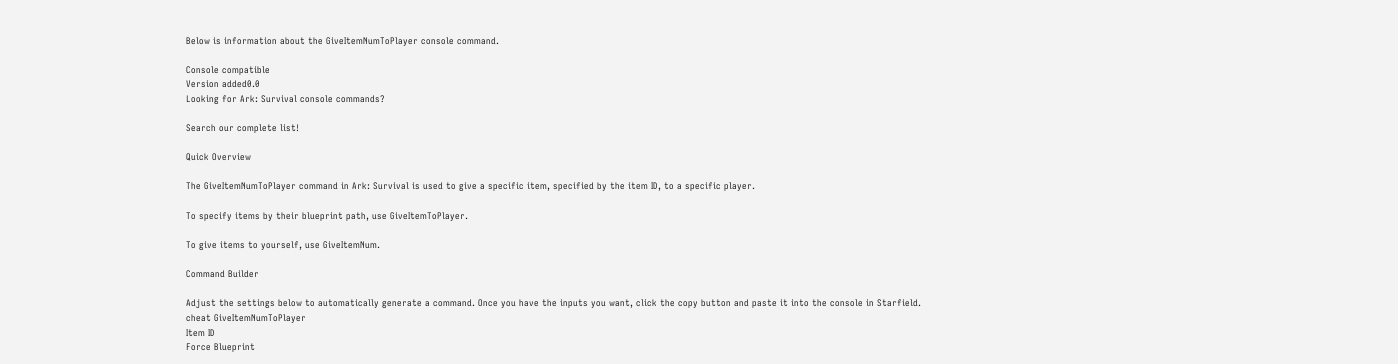Below is information about the GiveItemNumToPlayer console command.

Console compatible
Version added0.0
Looking for Ark: Survival console commands?

Search our complete list!

Quick Overview

The GiveItemNumToPlayer command in Ark: Survival is used to give a specific item, specified by the item ID, to a specific player.

To specify items by their blueprint path, use GiveItemToPlayer.

To give items to yourself, use GiveItemNum.

Command Builder

Adjust the settings below to automatically generate a command. Once you have the inputs you want, click the copy button and paste it into the console in Starfield.
cheat GiveItemNumToPlayer
Item ID
Force Blueprint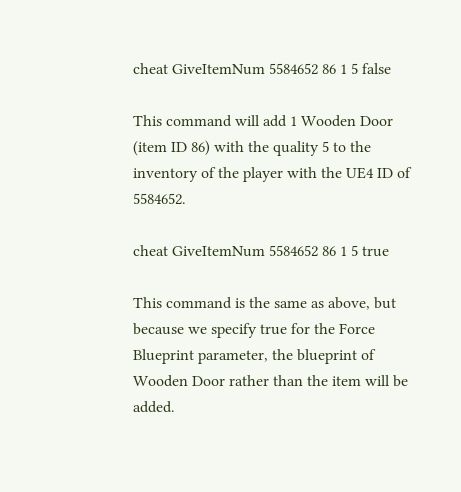cheat GiveItemNum 5584652 86 1 5 false

This command will add 1 Wooden Door (item ID 86) with the quality 5 to the inventory of the player with the UE4 ID of 5584652.

cheat GiveItemNum 5584652 86 1 5 true

This command is the same as above, but because we specify true for the Force Blueprint parameter, the blueprint of Wooden Door rather than the item will be added.